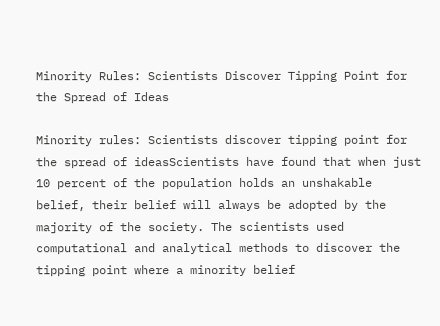Minority Rules: Scientists Discover Tipping Point for the Spread of Ideas

Minority rules: Scientists discover tipping point for the spread of ideasScientists have found that when just 10 percent of the population holds an unshakable belief, their belief will always be adopted by the majority of the society. The scientists used computational and analytical methods to discover the tipping point where a minority belief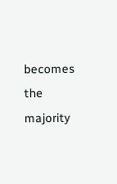becomes the majority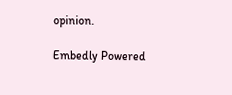opinion.

Embedly Powered